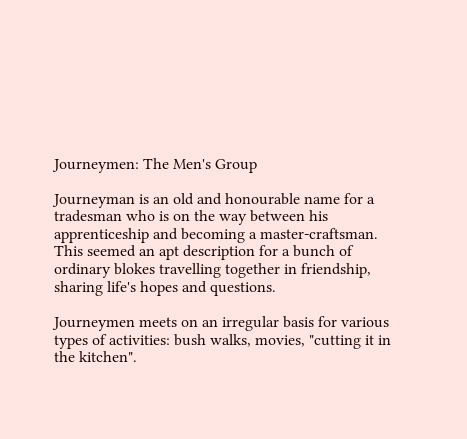Journeymen: The Men's Group

Journeyman is an old and honourable name for a tradesman who is on the way between his apprenticeship and becoming a master-craftsman. This seemed an apt description for a bunch of ordinary blokes travelling together in friendship, sharing life's hopes and questions.

Journeymen meets on an irregular basis for various types of activities: bush walks, movies, "cutting it in the kitchen".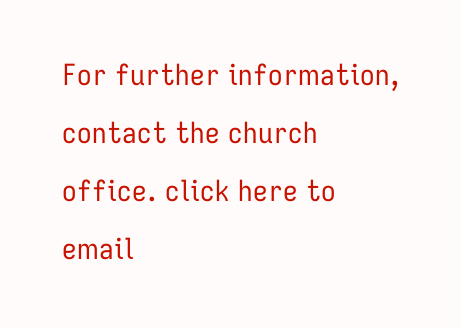For further information, contact the church office. click here to email